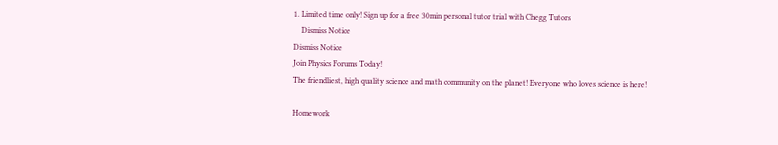1. Limited time only! Sign up for a free 30min personal tutor trial with Chegg Tutors
    Dismiss Notice
Dismiss Notice
Join Physics Forums Today!
The friendliest, high quality science and math community on the planet! Everyone who loves science is here!

Homework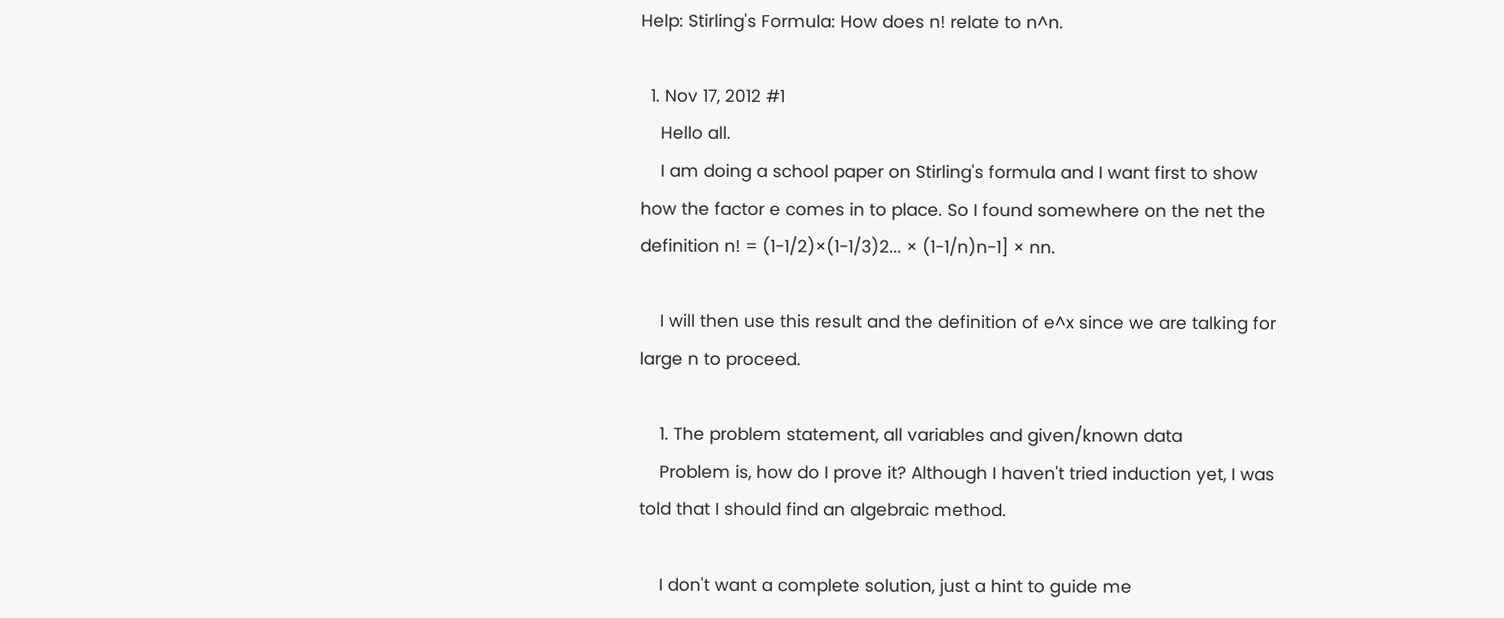Help: Stirling's Formula: How does n! relate to n^n.

  1. Nov 17, 2012 #1
    Hello all.
    I am doing a school paper on Stirling's formula and I want first to show how the factor e comes in to place. So I found somewhere on the net the definition n! = (1-1/2)×(1-1/3)2... × (1-1/n)n-1] × nn.

    I will then use this result and the definition of e^x since we are talking for large n to proceed.

    1. The problem statement, all variables and given/known data
    Problem is, how do I prove it? Although I haven't tried induction yet, I was told that I should find an algebraic method.

    I don't want a complete solution, just a hint to guide me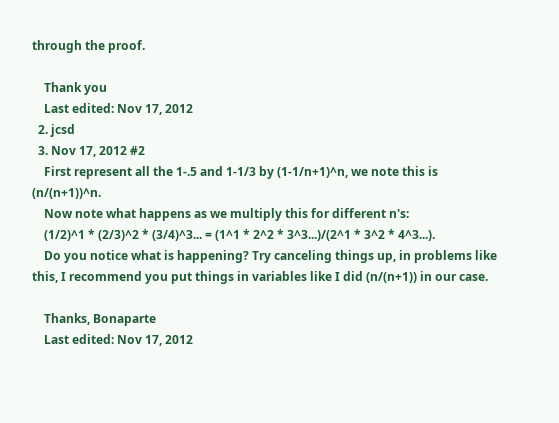through the proof.

    Thank you
    Last edited: Nov 17, 2012
  2. jcsd
  3. Nov 17, 2012 #2
    First represent all the 1-.5 and 1-1/3 by (1-1/n+1)^n, we note this is (n/(n+1))^n.
    Now note what happens as we multiply this for different n's:
    (1/2)^1 * (2/3)^2 * (3/4)^3... = (1^1 * 2^2 * 3^3...)/(2^1 * 3^2 * 4^3...).
    Do you notice what is happening? Try canceling things up, in problems like this, I recommend you put things in variables like I did (n/(n+1)) in our case.

    Thanks, Bonaparte
    Last edited: Nov 17, 2012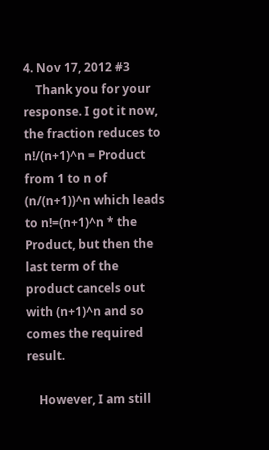4. Nov 17, 2012 #3
    Thank you for your response. I got it now, the fraction reduces to n!/(n+1)^n = Product from 1 to n of (n/(n+1))^n which leads to n!=(n+1)^n * the Product, but then the last term of the product cancels out with (n+1)^n and so comes the required result.

    However, I am still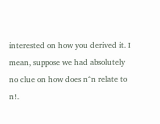interested on how you derived it. I mean, suppose we had absolutely no clue on how does n^n relate to n!.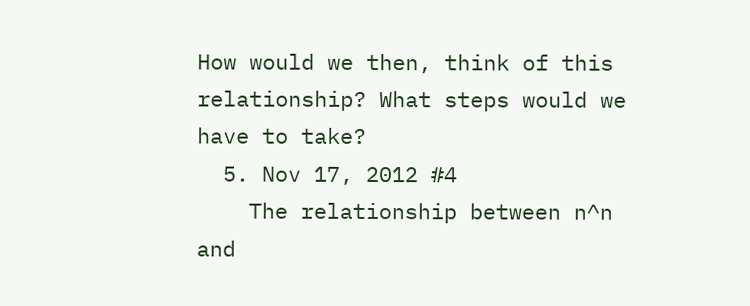How would we then, think of this relationship? What steps would we have to take?
  5. Nov 17, 2012 #4
    The relationship between n^n and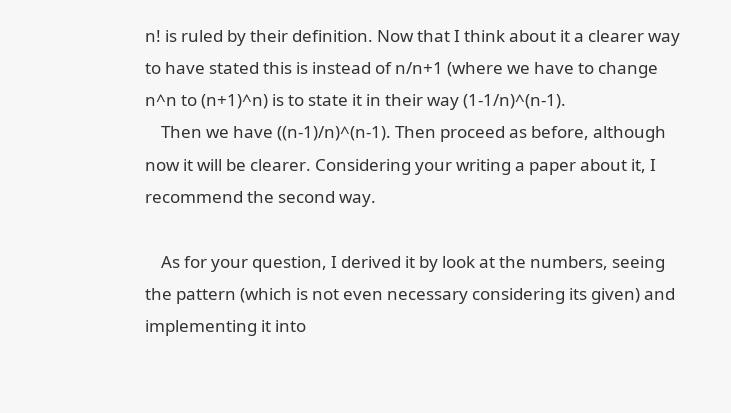n! is ruled by their definition. Now that I think about it a clearer way to have stated this is instead of n/n+1 (where we have to change n^n to (n+1)^n) is to state it in their way (1-1/n)^(n-1).
    Then we have ((n-1)/n)^(n-1). Then proceed as before, although now it will be clearer. Considering your writing a paper about it, I recommend the second way.

    As for your question, I derived it by look at the numbers, seeing the pattern (which is not even necessary considering its given) and implementing it into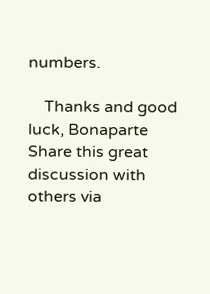numbers.

    Thanks and good luck, Bonaparte
Share this great discussion with others via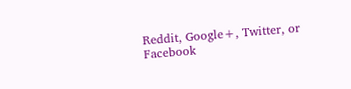Reddit, Google+, Twitter, or Facebook